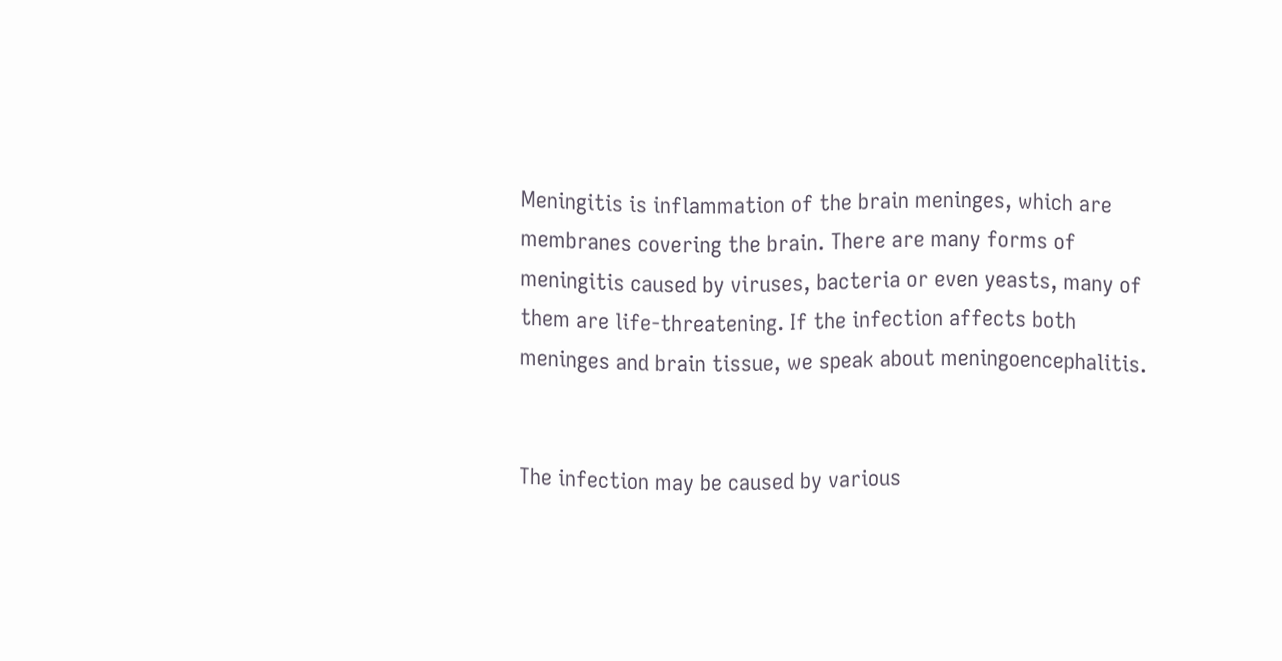Meningitis is inflammation of the brain meninges, which are membranes covering the brain. There are many forms of meningitis caused by viruses, bacteria or even yeasts, many of them are life-threatening. If the infection affects both meninges and brain tissue, we speak about meningoencephalitis.


The infection may be caused by various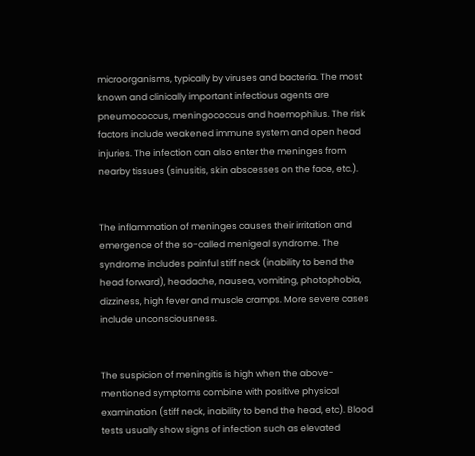microorganisms, typically by viruses and bacteria. The most known and clinically important infectious agents are pneumococcus, meningococcus and haemophilus. The risk factors include weakened immune system and open head injuries. The infection can also enter the meninges from nearby tissues (sinusitis, skin abscesses on the face, etc.).


The inflammation of meninges causes their irritation and emergence of the so-called menigeal syndrome. The syndrome includes painful stiff neck (inability to bend the head forward), headache, nausea, vomiting, photophobia, dizziness, high fever and muscle cramps. More severe cases include unconsciousness.


The suspicion of meningitis is high when the above-mentioned symptoms combine with positive physical examination (stiff neck, inability to bend the head, etc). Blood tests usually show signs of infection such as elevated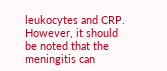leukocytes and CRP. However, it should be noted that the meningitis can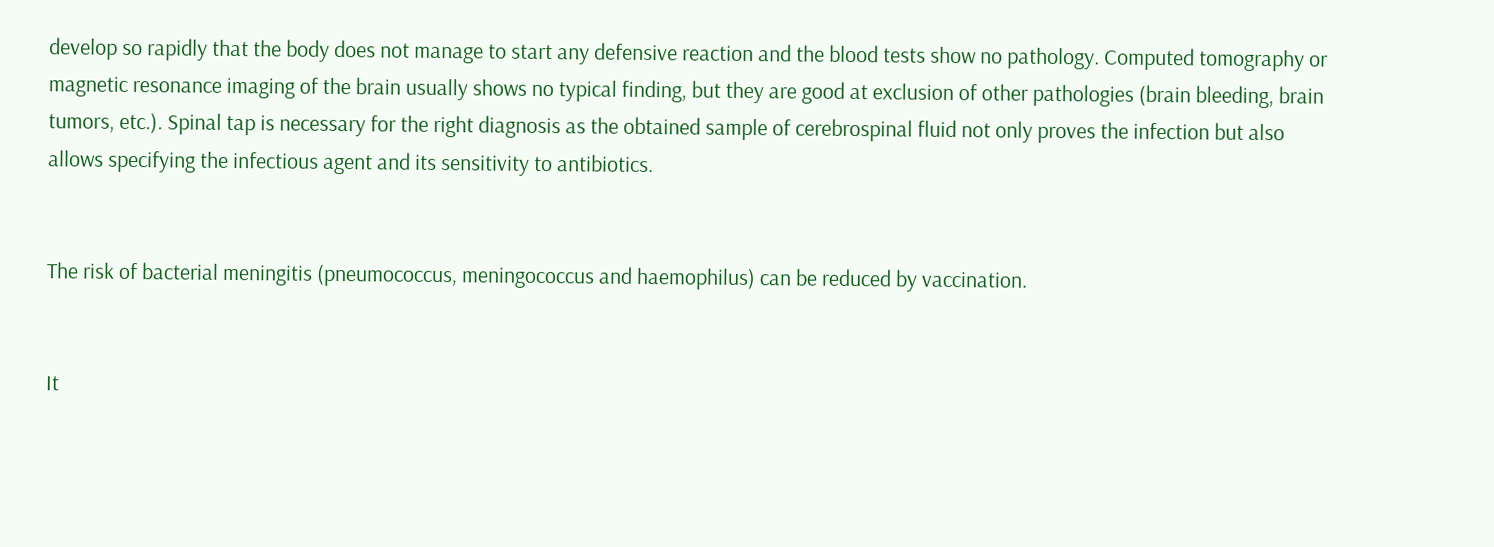develop so rapidly that the body does not manage to start any defensive reaction and the blood tests show no pathology. Computed tomography or magnetic resonance imaging of the brain usually shows no typical finding, but they are good at exclusion of other pathologies (brain bleeding, brain tumors, etc.). Spinal tap is necessary for the right diagnosis as the obtained sample of cerebrospinal fluid not only proves the infection but also allows specifying the infectious agent and its sensitivity to antibiotics.


The risk of bacterial meningitis (pneumococcus, meningococcus and haemophilus) can be reduced by vaccination.


It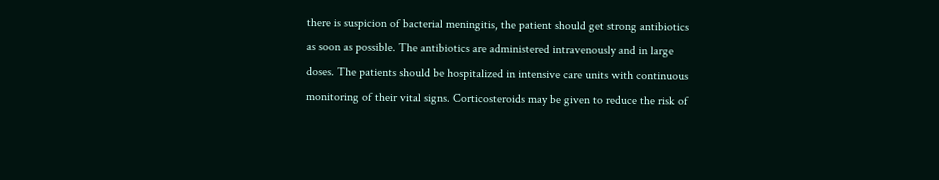there is suspicion of bacterial meningitis, the patient should get strong antibiotics as soon as possible. The antibiotics are administered intravenously and in large doses. The patients should be hospitalized in intensive care units with continuous monitoring of their vital signs. Corticosteroids may be given to reduce the risk of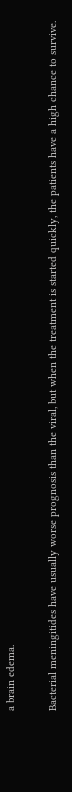a brain edema.


Bacterial meningitides have usually worse prognosis than the viral, but when the treatment is started quickly, the patients have a high chance to survive.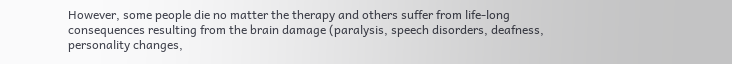However, some people die no matter the therapy and others suffer from life-long consequences resulting from the brain damage (paralysis, speech disorders, deafness, personality changes,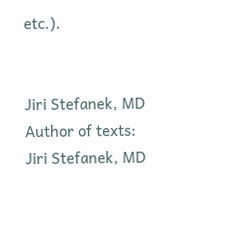etc.).


Jiri Stefanek, MD  Author of texts: Jiri Stefanek, MD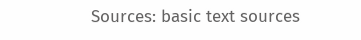Sources: basic text sources